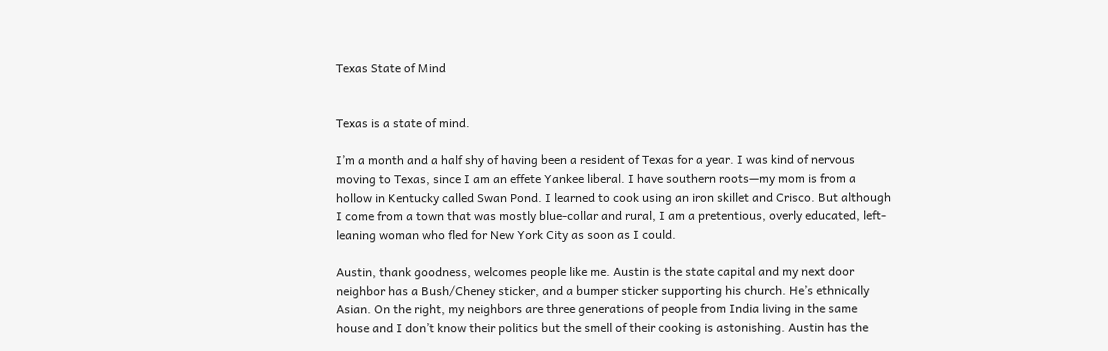Texas State of Mind


Texas is a state of mind.

I’m a month and a half shy of having been a resident of Texas for a year. I was kind of nervous moving to Texas, since I am an effete Yankee liberal. I have southern roots—my mom is from a hollow in Kentucky called Swan Pond. I learned to cook using an iron skillet and Crisco. But although I come from a town that was mostly blue-collar and rural, I am a pretentious, overly educated, left-leaning woman who fled for New York City as soon as I could.

Austin, thank goodness, welcomes people like me. Austin is the state capital and my next door neighbor has a Bush/Cheney sticker, and a bumper sticker supporting his church. He’s ethnically Asian. On the right, my neighbors are three generations of people from India living in the same house and I don’t know their politics but the smell of their cooking is astonishing. Austin has the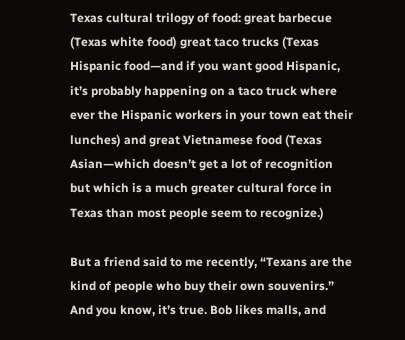Texas cultural trilogy of food: great barbecue (Texas white food) great taco trucks (Texas Hispanic food—and if you want good Hispanic, it’s probably happening on a taco truck where ever the Hispanic workers in your town eat their lunches) and great Vietnamese food (Texas Asian—which doesn’t get a lot of recognition but which is a much greater cultural force in Texas than most people seem to recognize.)

But a friend said to me recently, “Texans are the kind of people who buy their own souvenirs.” And you know, it’s true. Bob likes malls, and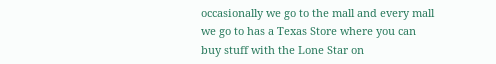occasionally we go to the mall and every mall we go to has a Texas Store where you can buy stuff with the Lone Star on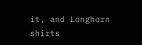it, and Longhorn shirts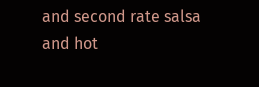and second rate salsa and hot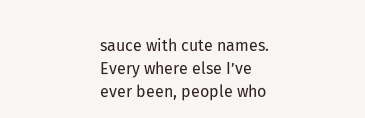sauce with cute names. Every where else I’ve ever been, people who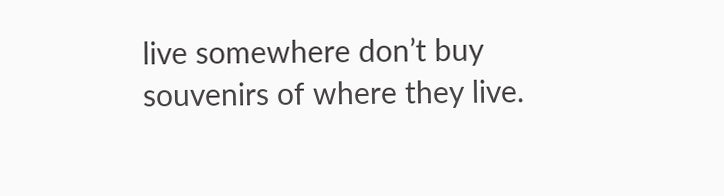live somewhere don’t buy souvenirs of where they live.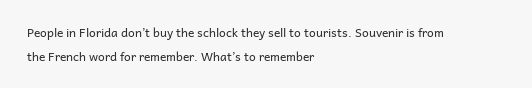People in Florida don’t buy the schlock they sell to tourists. Souvenir is from the French word for remember. What’s to remember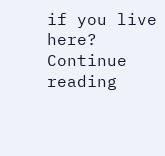if you live here? Continue reading